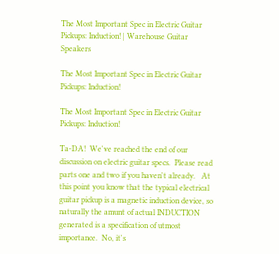The Most Important Spec in Electric Guitar Pickups: Induction! | Warehouse Guitar Speakers

The Most Important Spec in Electric Guitar Pickups: Induction!

The Most Important Spec in Electric Guitar Pickups: Induction!

Ta-DA!  We've reached the end of our discussion on electric guitar specs.  Please read parts one and two if you haven't already.   At this point you know that the typical electrical guitar pickup is a magnetic induction device, so naturally the amunt of actual INDUCTION generated is a specification of utmost importance.  No, it's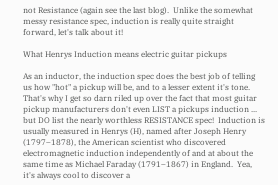not Resistance (again see the last blog).  Unlike the somewhat messy resistance spec, induction is really quite straight forward, let's talk about it!

What Henrys Induction means electric guitar pickups

As an inductor, the induction spec does the best job of telling us how "hot" a pickup will be, and to a lesser extent it's tone.  That's why I get so darn riled up over the fact that most guitar pickup manufacturers don't even LIST a pickups induction ... but DO list the nearly worthless RESISTANCE spec!  Induction is usually measured in Henrys (H), named after Joseph Henry (1797–1878), the American scientist who discovered electromagnetic induction independently of and at about the same time as Michael Faraday (1791–1867) in England.  Yea, it's always cool to discover a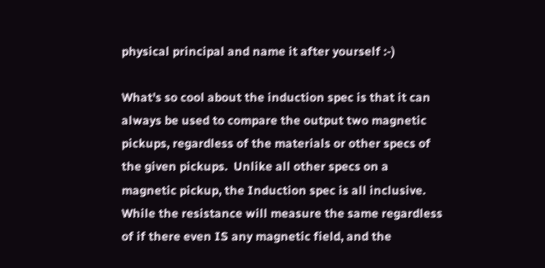physical principal and name it after yourself :-)

What's so cool about the induction spec is that it can always be used to compare the output two magnetic pickups, regardless of the materials or other specs of the given pickups.  Unlike all other specs on a magnetic pickup, the Induction spec is all inclusive.  While the resistance will measure the same regardless of if there even IS any magnetic field, and the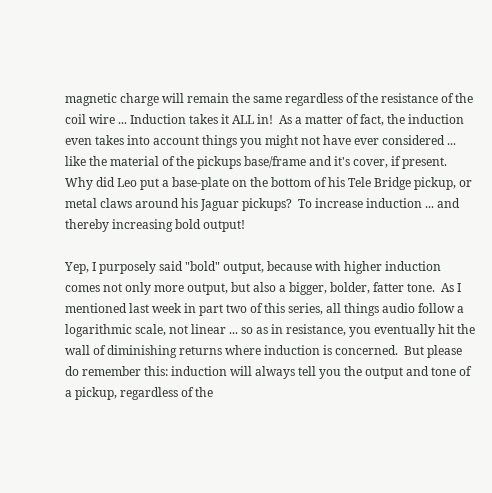magnetic charge will remain the same regardless of the resistance of the coil wire ... Induction takes it ALL in!  As a matter of fact, the induction even takes into account things you might not have ever considered ... like the material of the pickups base/frame and it's cover, if present.  Why did Leo put a base-plate on the bottom of his Tele Bridge pickup, or metal claws around his Jaguar pickups?  To increase induction ... and thereby increasing bold output!

Yep, I purposely said "bold" output, because with higher induction comes not only more output, but also a bigger, bolder, fatter tone.  As I mentioned last week in part two of this series, all things audio follow a logarithmic scale, not linear ... so as in resistance, you eventually hit the wall of diminishing returns where induction is concerned.  But please do remember this: induction will always tell you the output and tone of a pickup, regardless of the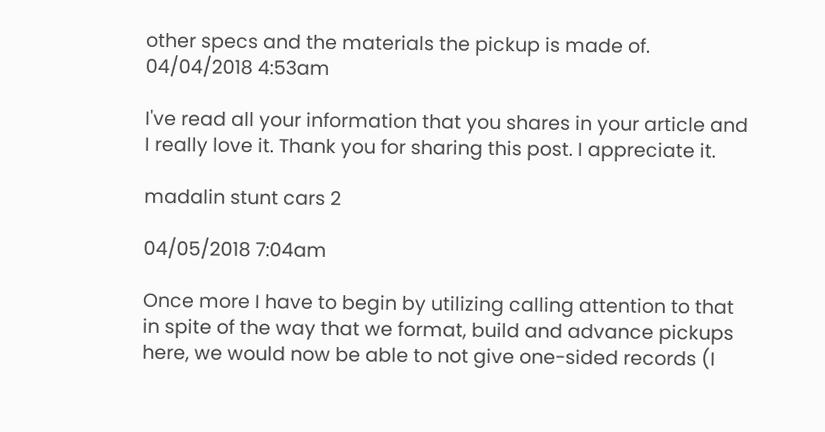other specs and the materials the pickup is made of.
04/04/2018 4:53am

I've read all your information that you shares in your article and I really love it. Thank you for sharing this post. I appreciate it.

madalin stunt cars 2

04/05/2018 7:04am

Once more I have to begin by utilizing calling attention to that in spite of the way that we format, build and advance pickups here, we would now be able to not give one-sided records (I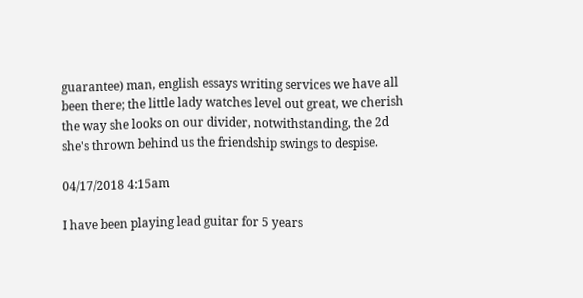guarantee) man, english essays writing services we have all been there; the little lady watches level out great, we cherish the way she looks on our divider, notwithstanding, the 2d she's thrown behind us the friendship swings to despise.

04/17/2018 4:15am

I have been playing lead guitar for 5 years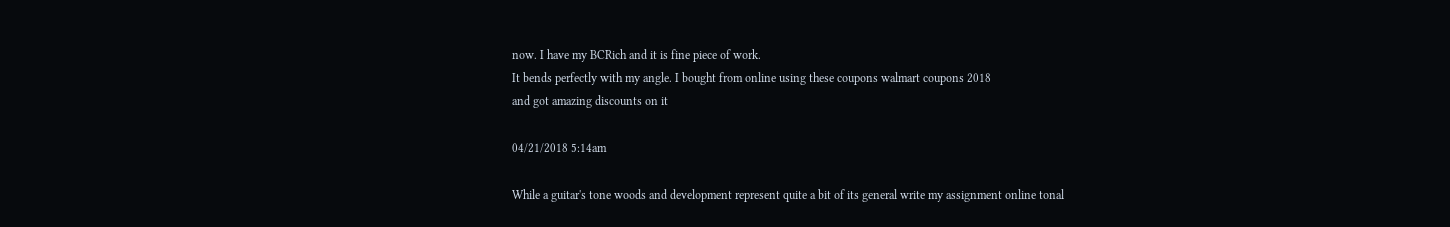now. I have my BCRich and it is fine piece of work.
It bends perfectly with my angle. I bought from online using these coupons walmart coupons 2018
and got amazing discounts on it

04/21/2018 5:14am

While a guitar's tone woods and development represent quite a bit of its general write my assignment online tonal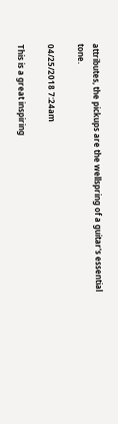attributes, the pickups are the wellspring of a guitar's essential tone.

04/25/2018 7:24am

This is a great inspiring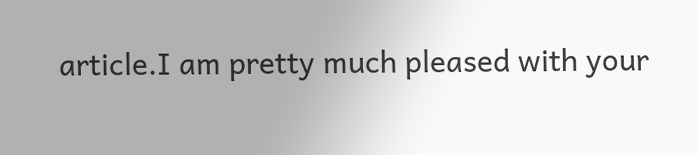article.I am pretty much pleased with your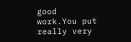good work.You put really very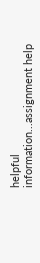helpful information...assignment help